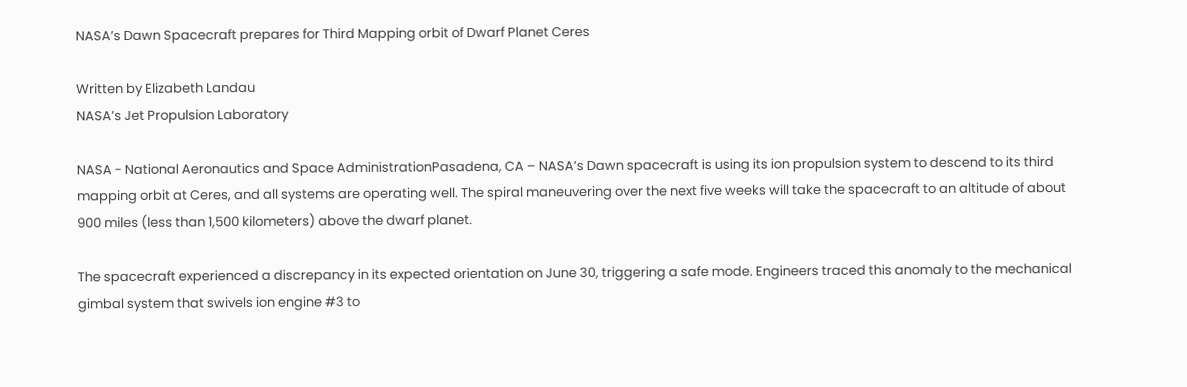NASA’s Dawn Spacecraft prepares for Third Mapping orbit of Dwarf Planet Ceres

Written by Elizabeth Landau
NASA’s Jet Propulsion Laboratory

NASA - National Aeronautics and Space AdministrationPasadena, CA – NASA’s Dawn spacecraft is using its ion propulsion system to descend to its third mapping orbit at Ceres, and all systems are operating well. The spiral maneuvering over the next five weeks will take the spacecraft to an altitude of about 900 miles (less than 1,500 kilometers) above the dwarf planet.

The spacecraft experienced a discrepancy in its expected orientation on June 30, triggering a safe mode. Engineers traced this anomaly to the mechanical gimbal system that swivels ion engine #3 to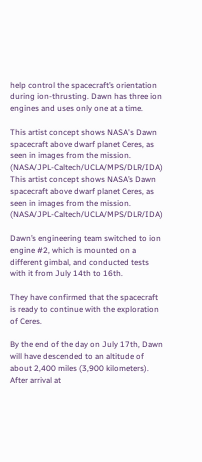help control the spacecraft’s orientation during ion-thrusting. Dawn has three ion engines and uses only one at a time.

This artist concept shows NASA's Dawn spacecraft above dwarf planet Ceres, as seen in images from the mission. (NASA/JPL-Caltech/UCLA/MPS/DLR/IDA)
This artist concept shows NASA’s Dawn spacecraft above dwarf planet Ceres, as seen in images from the mission. (NASA/JPL-Caltech/UCLA/MPS/DLR/IDA)

Dawn’s engineering team switched to ion engine #2, which is mounted on a different gimbal, and conducted tests with it from July 14th to 16th.

They have confirmed that the spacecraft is ready to continue with the exploration of Ceres.

By the end of the day on July 17th, Dawn will have descended to an altitude of about 2,400 miles (3,900 kilometers). After arrival at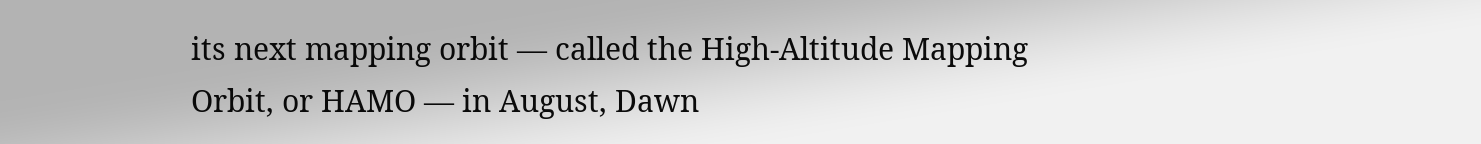its next mapping orbit — called the High-Altitude Mapping Orbit, or HAMO — in August, Dawn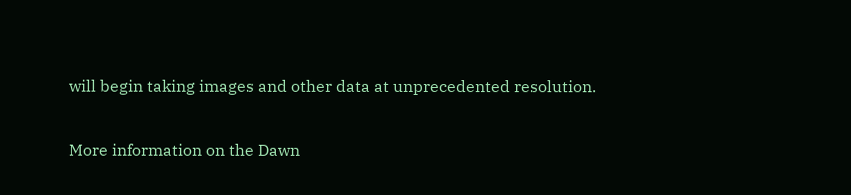will begin taking images and other data at unprecedented resolution.

More information on the Dawn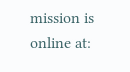mission is online at: